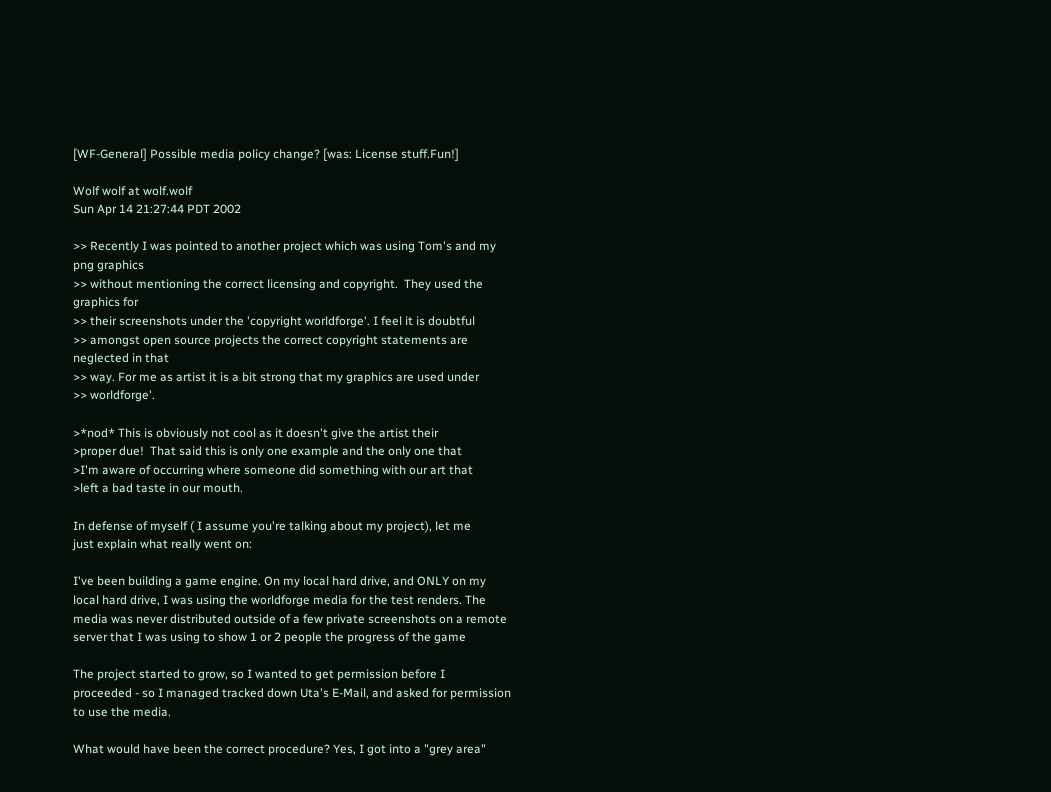[WF-General] Possible media policy change? [was: License stuff.Fun!]

Wolf wolf at wolf.wolf
Sun Apr 14 21:27:44 PDT 2002

>> Recently I was pointed to another project which was using Tom's and my
png graphics
>> without mentioning the correct licensing and copyright.  They used the
graphics for
>> their screenshots under the 'copyright worldforge'. I feel it is doubtful
>> amongst open source projects the correct copyright statements are
neglected in that
>> way. For me as artist it is a bit strong that my graphics are used under
>> worldforge'.

>*nod* This is obviously not cool as it doesn't give the artist their
>proper due!  That said this is only one example and the only one that
>I'm aware of occurring where someone did something with our art that
>left a bad taste in our mouth.

In defense of myself ( I assume you're talking about my project), let me
just explain what really went on:

I've been building a game engine. On my local hard drive, and ONLY on my
local hard drive, I was using the worldforge media for the test renders. The
media was never distributed outside of a few private screenshots on a remote
server that I was using to show 1 or 2 people the progress of the game

The project started to grow, so I wanted to get permission before I
proceeded - so I managed tracked down Uta's E-Mail, and asked for permission
to use the media.

What would have been the correct procedure? Yes, I got into a "grey area"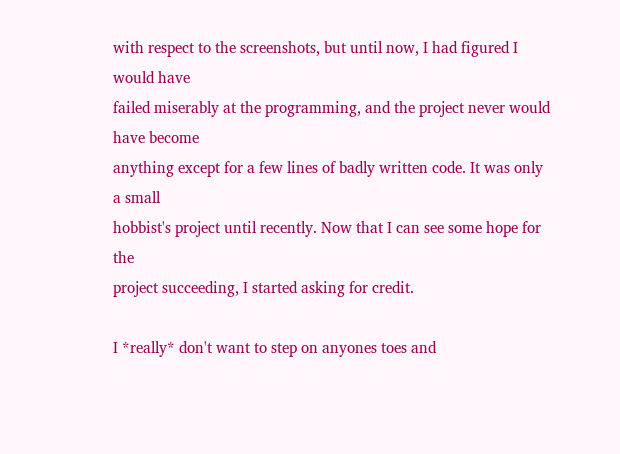with respect to the screenshots, but until now, I had figured I would have
failed miserably at the programming, and the project never would have become
anything except for a few lines of badly written code. It was only a small
hobbist's project until recently. Now that I can see some hope for the
project succeeding, I started asking for credit.

I *really* don't want to step on anyones toes and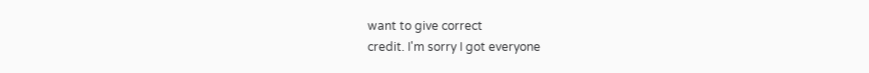want to give correct
credit. I'm sorry I got everyone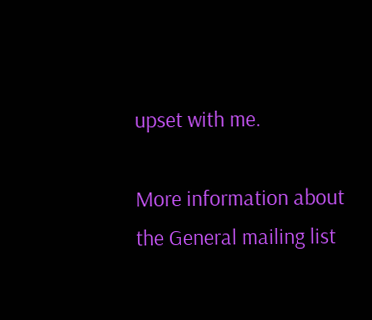upset with me.

More information about the General mailing list